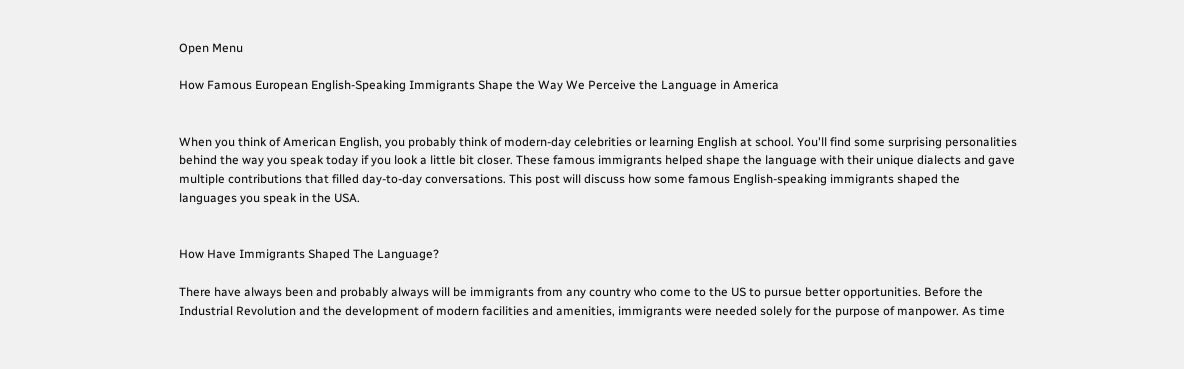Open Menu

How Famous European English-Speaking Immigrants Shape the Way We Perceive the Language in America


When you think of American English, you probably think of modern-day celebrities or learning English at school. You'll find some surprising personalities behind the way you speak today if you look a little bit closer. These famous immigrants helped shape the language with their unique dialects and gave multiple contributions that filled day-to-day conversations. This post will discuss how some famous English-speaking immigrants shaped the languages you speak in the USA.


How Have Immigrants Shaped The Language?

There have always been and probably always will be immigrants from any country who come to the US to pursue better opportunities. Before the Industrial Revolution and the development of modern facilities and amenities, immigrants were needed solely for the purpose of manpower. As time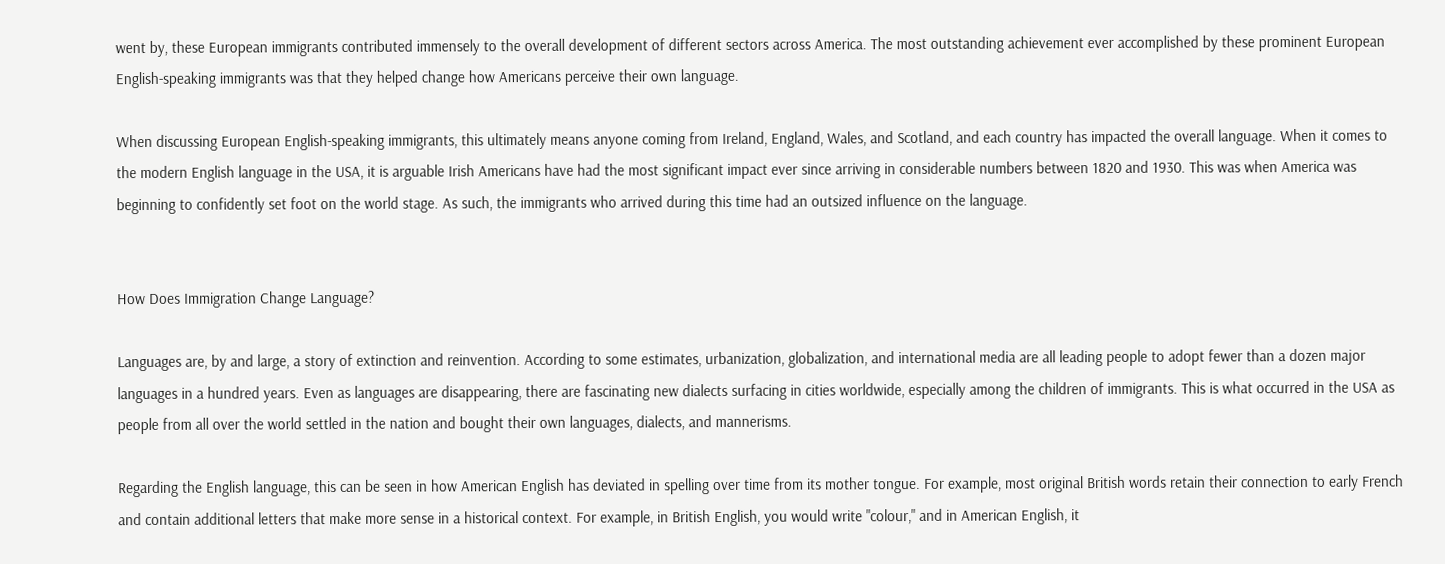went by, these European immigrants contributed immensely to the overall development of different sectors across America. The most outstanding achievement ever accomplished by these prominent European English-speaking immigrants was that they helped change how Americans perceive their own language.

When discussing European English-speaking immigrants, this ultimately means anyone coming from Ireland, England, Wales, and Scotland, and each country has impacted the overall language. When it comes to the modern English language in the USA, it is arguable Irish Americans have had the most significant impact ever since arriving in considerable numbers between 1820 and 1930. This was when America was beginning to confidently set foot on the world stage. As such, the immigrants who arrived during this time had an outsized influence on the language.


How Does Immigration Change Language?

Languages are, by and large, a story of extinction and reinvention. According to some estimates, urbanization, globalization, and international media are all leading people to adopt fewer than a dozen major languages in a hundred years. Even as languages are disappearing, there are fascinating new dialects surfacing in cities worldwide, especially among the children of immigrants. This is what occurred in the USA as people from all over the world settled in the nation and bought their own languages, dialects, and mannerisms.

Regarding the English language, this can be seen in how American English has deviated in spelling over time from its mother tongue. For example, most original British words retain their connection to early French and contain additional letters that make more sense in a historical context. For example, in British English, you would write "colour," and in American English, it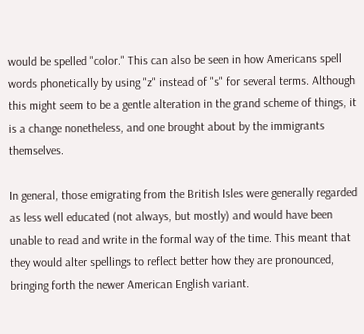would be spelled "color." This can also be seen in how Americans spell words phonetically by using "z" instead of "s" for several terms. Although this might seem to be a gentle alteration in the grand scheme of things, it is a change nonetheless, and one brought about by the immigrants themselves.

In general, those emigrating from the British Isles were generally regarded as less well educated (not always, but mostly) and would have been unable to read and write in the formal way of the time. This meant that they would alter spellings to reflect better how they are pronounced, bringing forth the newer American English variant.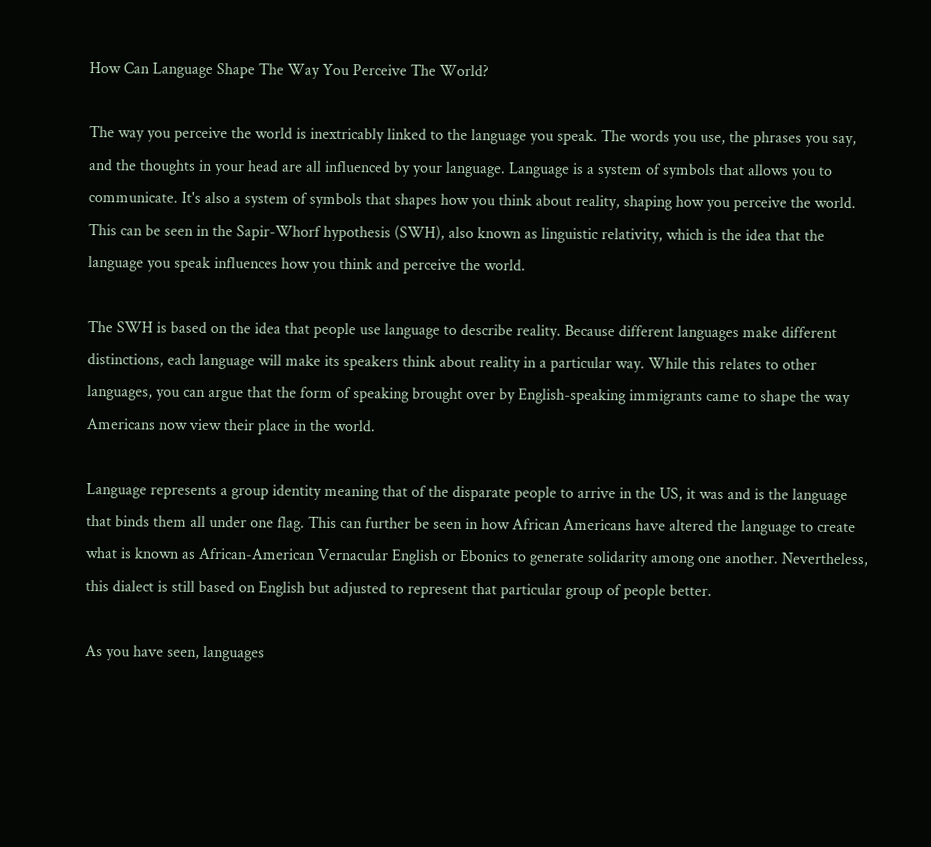How Can Language Shape The Way You Perceive The World?

The way you perceive the world is inextricably linked to the language you speak. The words you use, the phrases you say, and the thoughts in your head are all influenced by your language. Language is a system of symbols that allows you to communicate. It's also a system of symbols that shapes how you think about reality, shaping how you perceive the world. This can be seen in the Sapir-Whorf hypothesis (SWH), also known as linguistic relativity, which is the idea that the language you speak influences how you think and perceive the world.

The SWH is based on the idea that people use language to describe reality. Because different languages make different distinctions, each language will make its speakers think about reality in a particular way. While this relates to other languages, you can argue that the form of speaking brought over by English-speaking immigrants came to shape the way Americans now view their place in the world.

Language represents a group identity meaning that of the disparate people to arrive in the US, it was and is the language that binds them all under one flag. This can further be seen in how African Americans have altered the language to create what is known as African-American Vernacular English or Ebonics to generate solidarity among one another. Nevertheless, this dialect is still based on English but adjusted to represent that particular group of people better.

As you have seen, languages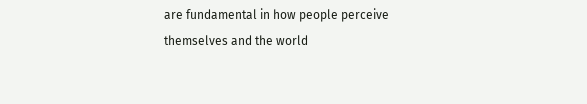are fundamental in how people perceive themselves and the world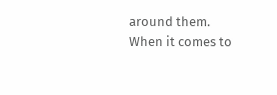around them. When it comes to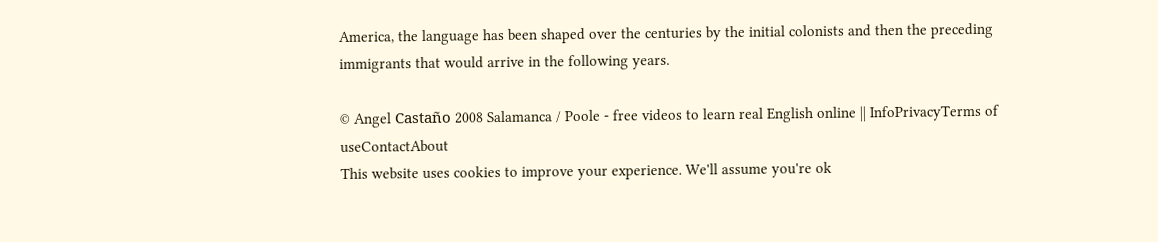America, the language has been shaped over the centuries by the initial colonists and then the preceding immigrants that would arrive in the following years.

© Angel Castaño 2008 Salamanca / Poole - free videos to learn real English online || InfoPrivacyTerms of useContactAbout
This website uses cookies to improve your experience. We'll assume you're ok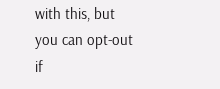with this, but you can opt-out if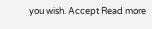you wish. Accept Read more